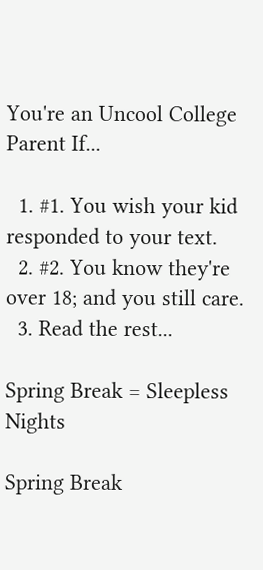You're an Uncool College Parent If...

  1. #1. You wish your kid responded to your text.
  2. #2. You know they're over 18; and you still care.
  3. Read the rest...

Spring Break = Sleepless Nights

Spring Break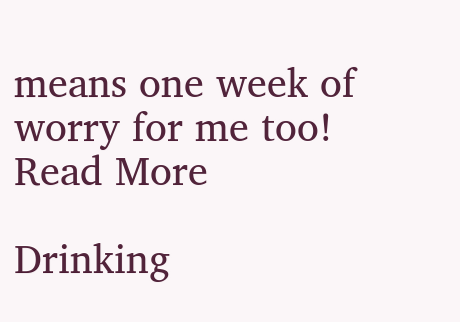means one week of worry for me too!
Read More

Drinking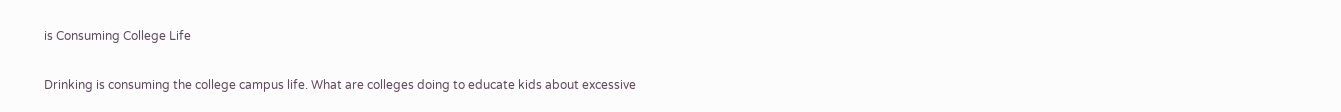is Consuming College Life

Drinking is consuming the college campus life. What are colleges doing to educate kids about excessive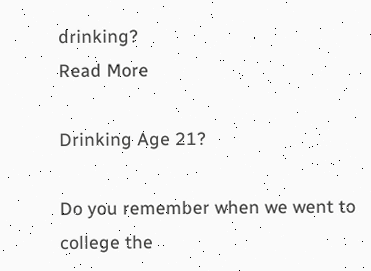drinking?
Read More

Drinking Age 21?

Do you remember when we went to college the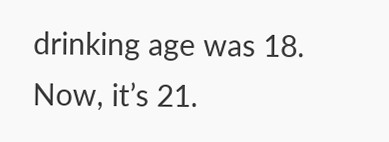drinking age was 18. Now, it’s 21.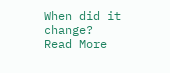When did it change?
Read More